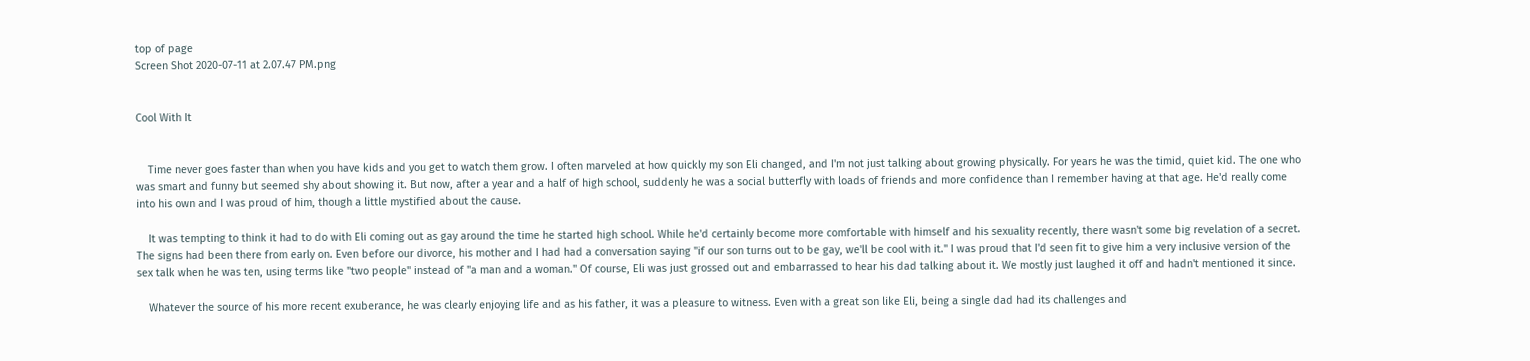top of page
Screen Shot 2020-07-11 at 2.07.47 PM.png


Cool With It


    Time never goes faster than when you have kids and you get to watch them grow. I often marveled at how quickly my son Eli changed, and I'm not just talking about growing physically. For years he was the timid, quiet kid. The one who was smart and funny but seemed shy about showing it. But now, after a year and a half of high school, suddenly he was a social butterfly with loads of friends and more confidence than I remember having at that age. He'd really come into his own and I was proud of him, though a little mystified about the cause.

    It was tempting to think it had to do with Eli coming out as gay around the time he started high school. While he'd certainly become more comfortable with himself and his sexuality recently, there wasn't some big revelation of a secret. The signs had been there from early on. Even before our divorce, his mother and I had had a conversation saying "if our son turns out to be gay, we'll be cool with it." I was proud that I'd seen fit to give him a very inclusive version of the sex talk when he was ten, using terms like "two people" instead of "a man and a woman." Of course, Eli was just grossed out and embarrassed to hear his dad talking about it. We mostly just laughed it off and hadn't mentioned it since.

    Whatever the source of his more recent exuberance, he was clearly enjoying life and as his father, it was a pleasure to witness. Even with a great son like Eli, being a single dad had its challenges and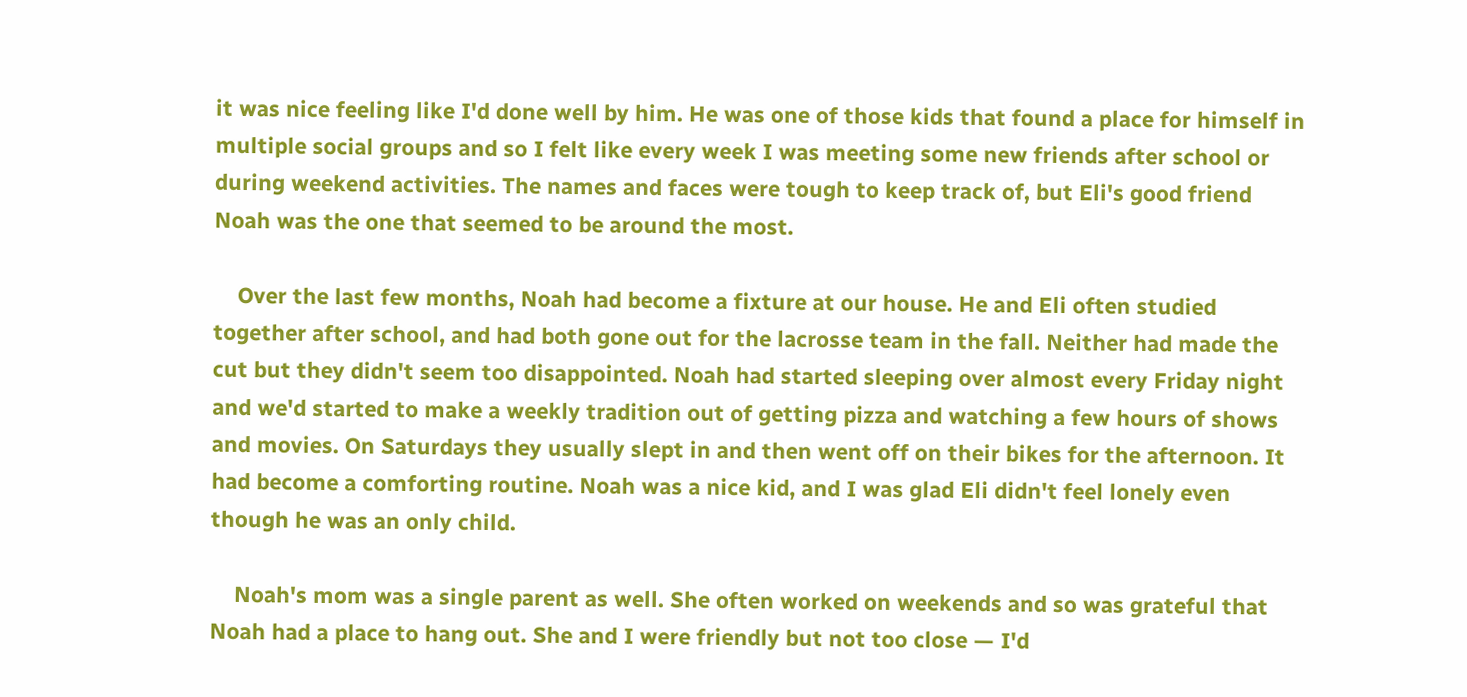it was nice feeling like I'd done well by him. He was one of those kids that found a place for himself in multiple social groups and so I felt like every week I was meeting some new friends after school or during weekend activities. The names and faces were tough to keep track of, but Eli's good friend Noah was the one that seemed to be around the most.

    Over the last few months, Noah had become a fixture at our house. He and Eli often studied together after school, and had both gone out for the lacrosse team in the fall. Neither had made the cut but they didn't seem too disappointed. Noah had started sleeping over almost every Friday night and we'd started to make a weekly tradition out of getting pizza and watching a few hours of shows and movies. On Saturdays they usually slept in and then went off on their bikes for the afternoon. It had become a comforting routine. Noah was a nice kid, and I was glad Eli didn't feel lonely even though he was an only child.

    Noah's mom was a single parent as well. She often worked on weekends and so was grateful that Noah had a place to hang out. She and I were friendly but not too close — I'd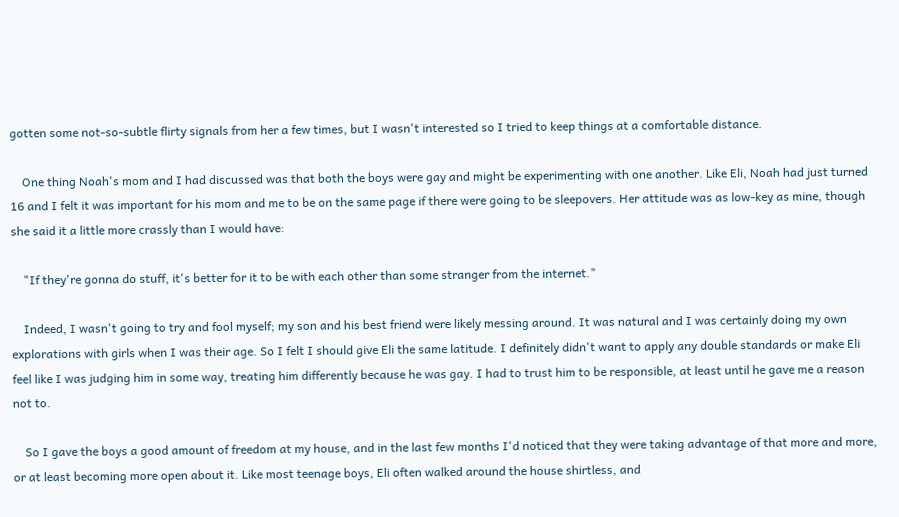gotten some not-so-subtle flirty signals from her a few times, but I wasn't interested so I tried to keep things at a comfortable distance.

    One thing Noah's mom and I had discussed was that both the boys were gay and might be experimenting with one another. Like Eli, Noah had just turned 16 and I felt it was important for his mom and me to be on the same page if there were going to be sleepovers. Her attitude was as low-key as mine, though she said it a little more crassly than I would have:

    "If they're gonna do stuff, it's better for it to be with each other than some stranger from the internet."

    Indeed, I wasn't going to try and fool myself; my son and his best friend were likely messing around. It was natural and I was certainly doing my own explorations with girls when I was their age. So I felt I should give Eli the same latitude. I definitely didn't want to apply any double standards or make Eli feel like I was judging him in some way, treating him differently because he was gay. I had to trust him to be responsible, at least until he gave me a reason not to.

    So I gave the boys a good amount of freedom at my house, and in the last few months I'd noticed that they were taking advantage of that more and more, or at least becoming more open about it. Like most teenage boys, Eli often walked around the house shirtless, and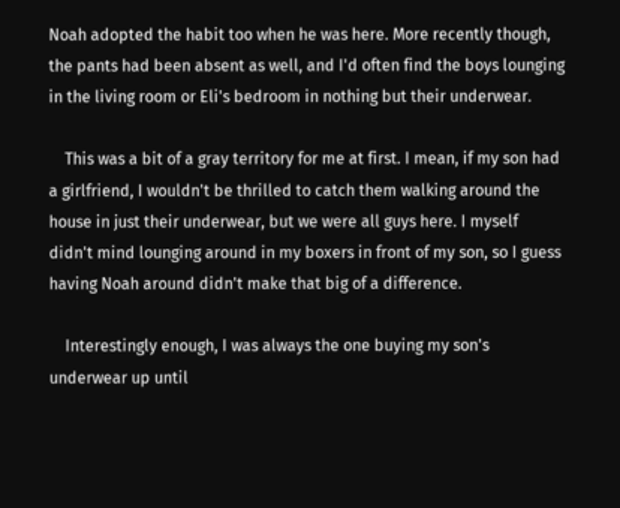Noah adopted the habit too when he was here. More recently though, the pants had been absent as well, and I'd often find the boys lounging in the living room or Eli's bedroom in nothing but their underwear.

    This was a bit of a gray territory for me at first. I mean, if my son had a girlfriend, I wouldn't be thrilled to catch them walking around the house in just their underwear, but we were all guys here. I myself didn't mind lounging around in my boxers in front of my son, so I guess having Noah around didn't make that big of a difference.

    Interestingly enough, I was always the one buying my son's underwear up until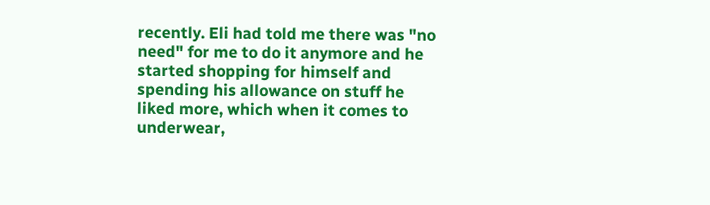recently. Eli had told me there was "no need" for me to do it anymore and he started shopping for himself and spending his allowance on stuff he liked more, which when it comes to underwear,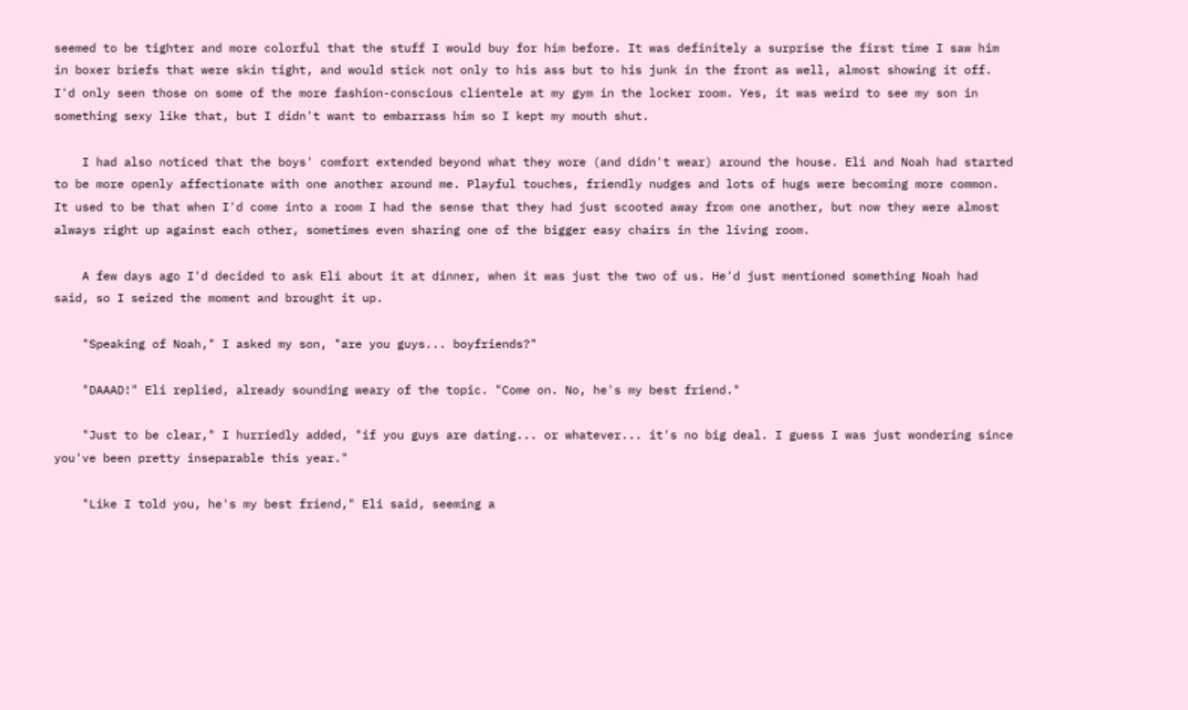seemed to be tighter and more colorful that the stuff I would buy for him before. It was definitely a surprise the first time I saw him in boxer briefs that were skin tight, and would stick not only to his ass but to his junk in the front as well, almost showing it off. I'd only seen those on some of the more fashion-conscious clientele at my gym in the locker room. Yes, it was weird to see my son in something sexy like that, but I didn't want to embarrass him so I kept my mouth shut.

    I had also noticed that the boys' comfort extended beyond what they wore (and didn't wear) around the house. Eli and Noah had started to be more openly affectionate with one another around me. Playful touches, friendly nudges and lots of hugs were becoming more common. It used to be that when I'd come into a room I had the sense that they had just scooted away from one another, but now they were almost always right up against each other, sometimes even sharing one of the bigger easy chairs in the living room.

    A few days ago I'd decided to ask Eli about it at dinner, when it was just the two of us. He'd just mentioned something Noah had said, so I seized the moment and brought it up.

    "Speaking of Noah," I asked my son, "are you guys... boyfriends?"

    "DAAAD!" Eli replied, already sounding weary of the topic. "Come on. No, he's my best friend."

    "Just to be clear," I hurriedly added, "if you guys are dating... or whatever... it's no big deal. I guess I was just wondering since you've been pretty inseparable this year."

    "Like I told you, he's my best friend," Eli said, seeming a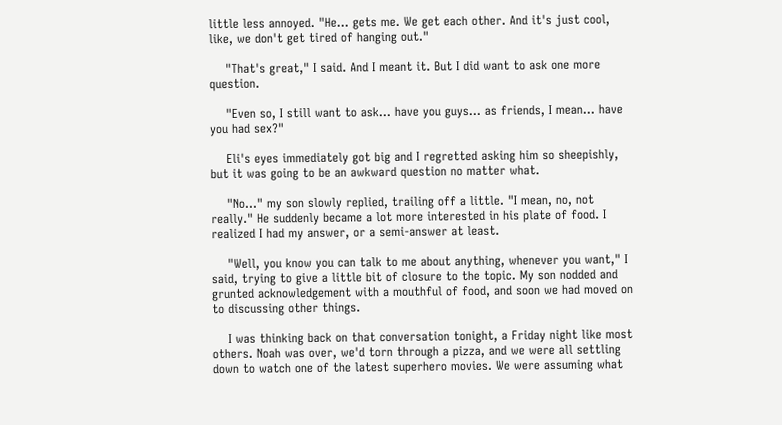little less annoyed. "He... gets me. We get each other. And it's just cool, like, we don't get tired of hanging out."

    "That's great," I said. And I meant it. But I did want to ask one more question.

    "Even so, I still want to ask... have you guys... as friends, I mean... have you had sex?"

    Eli's eyes immediately got big and I regretted asking him so sheepishly, but it was going to be an awkward question no matter what.

    "No..." my son slowly replied, trailing off a little. "I mean, no, not really." He suddenly became a lot more interested in his plate of food. I realized I had my answer, or a semi-answer at least.

    "Well, you know you can talk to me about anything, whenever you want," I said, trying to give a little bit of closure to the topic. My son nodded and grunted acknowledgement with a mouthful of food, and soon we had moved on to discussing other things.

    I was thinking back on that conversation tonight, a Friday night like most others. Noah was over, we'd torn through a pizza, and we were all settling down to watch one of the latest superhero movies. We were assuming what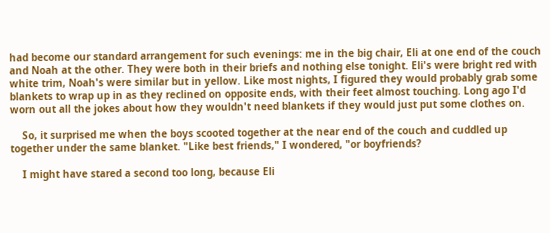had become our standard arrangement for such evenings: me in the big chair, Eli at one end of the couch and Noah at the other. They were both in their briefs and nothing else tonight. Eli's were bright red with white trim, Noah's were similar but in yellow. Like most nights, I figured they would probably grab some blankets to wrap up in as they reclined on opposite ends, with their feet almost touching. Long ago I'd worn out all the jokes about how they wouldn't need blankets if they would just put some clothes on.

    So, it surprised me when the boys scooted together at the near end of the couch and cuddled up together under the same blanket. "Like best friends," I wondered, "or boyfriends?

    I might have stared a second too long, because Eli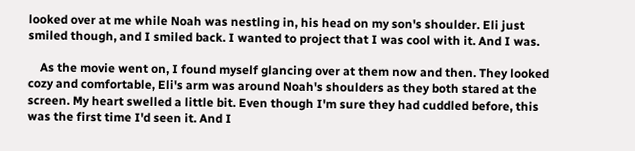looked over at me while Noah was nestling in, his head on my son's shoulder. Eli just smiled though, and I smiled back. I wanted to project that I was cool with it. And I was.

    As the movie went on, I found myself glancing over at them now and then. They looked cozy and comfortable, Eli's arm was around Noah's shoulders as they both stared at the screen. My heart swelled a little bit. Even though I'm sure they had cuddled before, this was the first time I'd seen it. And I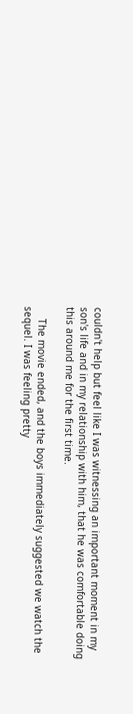couldn't help but feel like I was witnessing an important moment in my son's life and in my relationship with him, that he was comfortable doing this around me for the first time.

    The movie ended, and the boys immediately suggested we watch the sequel. I was feeling pretty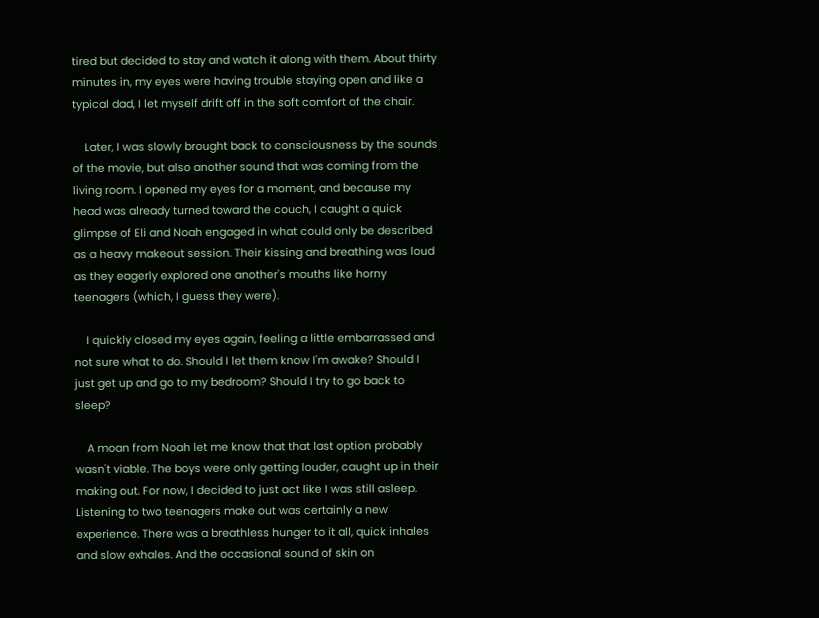tired but decided to stay and watch it along with them. About thirty minutes in, my eyes were having trouble staying open and like a typical dad, I let myself drift off in the soft comfort of the chair.

    Later, I was slowly brought back to consciousness by the sounds of the movie, but also another sound that was coming from the living room. I opened my eyes for a moment, and because my head was already turned toward the couch, I caught a quick glimpse of Eli and Noah engaged in what could only be described as a heavy makeout session. Their kissing and breathing was loud as they eagerly explored one another's mouths like horny teenagers (which, I guess they were).

    I quickly closed my eyes again, feeling a little embarrassed and not sure what to do. Should I let them know I'm awake? Should I just get up and go to my bedroom? Should I try to go back to sleep?

    A moan from Noah let me know that that last option probably wasn't viable. The boys were only getting louder, caught up in their making out. For now, I decided to just act like I was still asleep. Listening to two teenagers make out was certainly a new experience. There was a breathless hunger to it all, quick inhales and slow exhales. And the occasional sound of skin on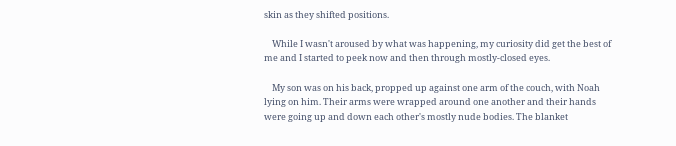skin as they shifted positions.

    While I wasn't aroused by what was happening, my curiosity did get the best of me and I started to peek now and then through mostly-closed eyes.

    My son was on his back, propped up against one arm of the couch, with Noah lying on him. Their arms were wrapped around one another and their hands were going up and down each other's mostly nude bodies. The blanket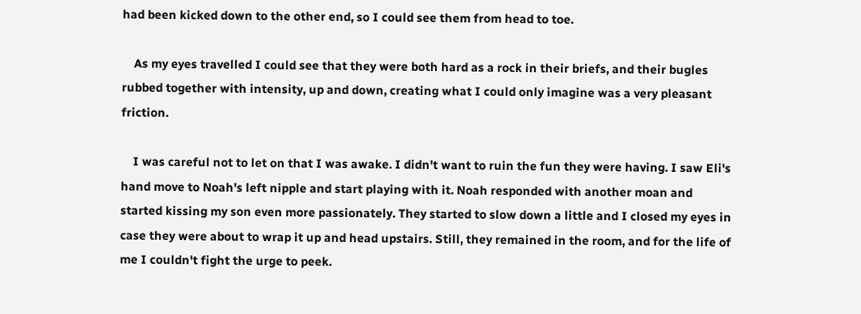had been kicked down to the other end, so I could see them from head to toe.

    As my eyes travelled I could see that they were both hard as a rock in their briefs, and their bugles rubbed together with intensity, up and down, creating what I could only imagine was a very pleasant friction.

    I was careful not to let on that I was awake. I didn't want to ruin the fun they were having. I saw Eli's hand move to Noah's left nipple and start playing with it. Noah responded with another moan and started kissing my son even more passionately. They started to slow down a little and I closed my eyes in case they were about to wrap it up and head upstairs. Still, they remained in the room, and for the life of me I couldn't fight the urge to peek.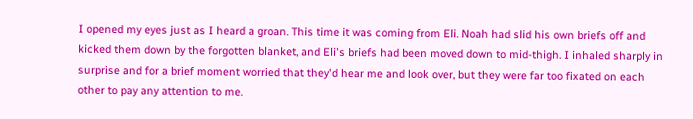I opened my eyes just as I heard a groan. This time it was coming from Eli. Noah had slid his own briefs off and kicked them down by the forgotten blanket, and Eli's briefs had been moved down to mid-thigh. I inhaled sharply in surprise and for a brief moment worried that they'd hear me and look over, but they were far too fixated on each other to pay any attention to me.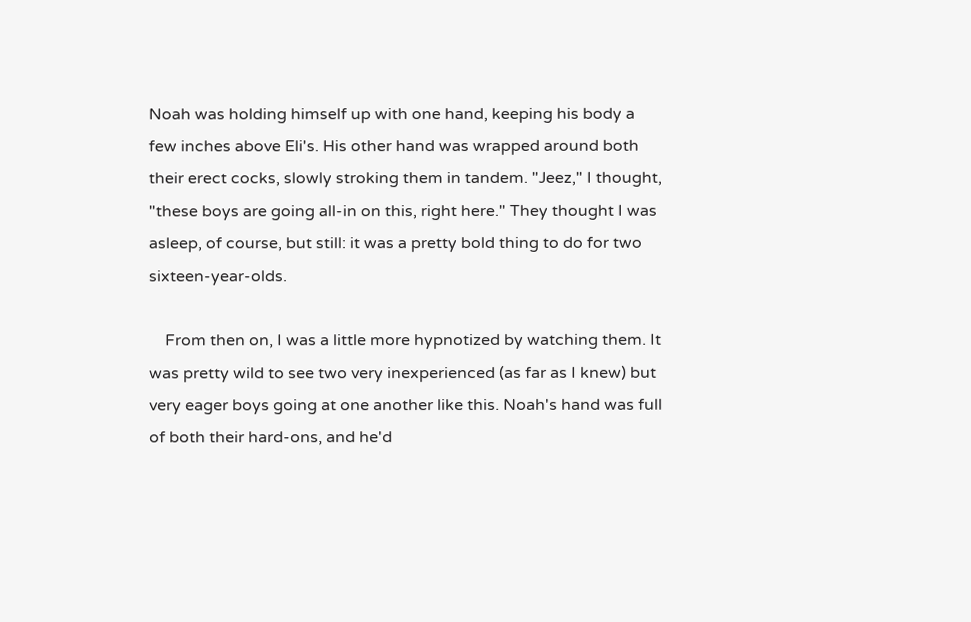Noah was holding himself up with one hand, keeping his body a few inches above Eli's. His other hand was wrapped around both their erect cocks, slowly stroking them in tandem. "Jeez," I thought, "these boys are going all-in on this, right here." They thought I was asleep, of course, but still: it was a pretty bold thing to do for two sixteen-year-olds.

    From then on, I was a little more hypnotized by watching them. It was pretty wild to see two very inexperienced (as far as I knew) but very eager boys going at one another like this. Noah's hand was full of both their hard-ons, and he'd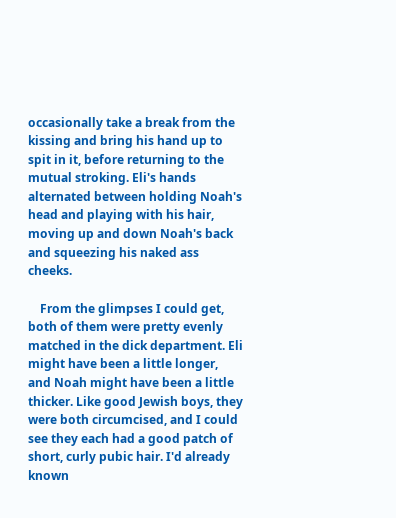occasionally take a break from the kissing and bring his hand up to spit in it, before returning to the mutual stroking. Eli's hands alternated between holding Noah's head and playing with his hair, moving up and down Noah's back and squeezing his naked ass cheeks.

    From the glimpses I could get, both of them were pretty evenly matched in the dick department. Eli might have been a little longer, and Noah might have been a little thicker. Like good Jewish boys, they were both circumcised, and I could see they each had a good patch of short, curly pubic hair. I'd already known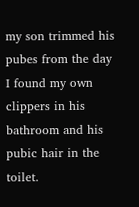my son trimmed his pubes from the day I found my own clippers in his bathroom and his pubic hair in the toilet.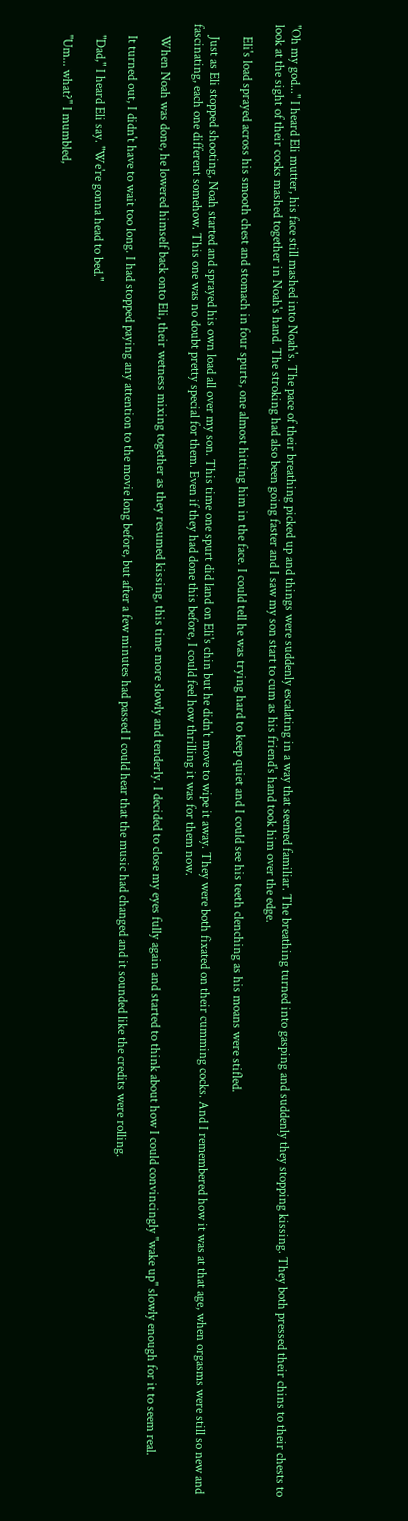"Oh my god..." I heard Eli mutter, his face still mashed into Noah's. The pace of their breathing picked up and things were suddenly escalating in a way that seemed familiar. The breathing turned into gasping and suddenly they stopping kissing. They both pressed their chins to their chests to look at the sight of their cocks mashed together in Noah's hand. The stroking had also been going faster and I saw my son start to cum as his friend's hand took him over the edge.

    Eli's load sprayed across his smooth chest and stomach in four spurts, one almost hitting him in the face. I could tell he was trying hard to keep quiet and I could see his teeth clenching as his moans were stifled.

    Just as Eli stopped shooting, Noah started and sprayed his own load all over my son. This time one spurt did land on Eli's chin but he didn't move to wipe it away. They were both fixated on their cumming cocks. And I remembered how it was at that age, when orgasms were still so new and fascinating, each one different somehow. This one was no doubt pretty special for them. Even if they had done this before, I could feel how thrilling it was for them now.

    When Noah was done, he lowered himself back onto Eli, their wetness mixing together as they resumed kissing, this time more slowly and tenderly. I decided to close my eyes fully again and started to think about how I could convincingly "wake up" slowly enough for it to seem real.

    It turned out, I didn't have to wait too long. I had stopped paying any attention to the movie long before, but after a few minutes had passed I could hear that the music had changed and it sounded like the credits were rolling.

    "Dad," I heard Eli say. "We're gonna head to bed."

    "Um... what?" I mumbled,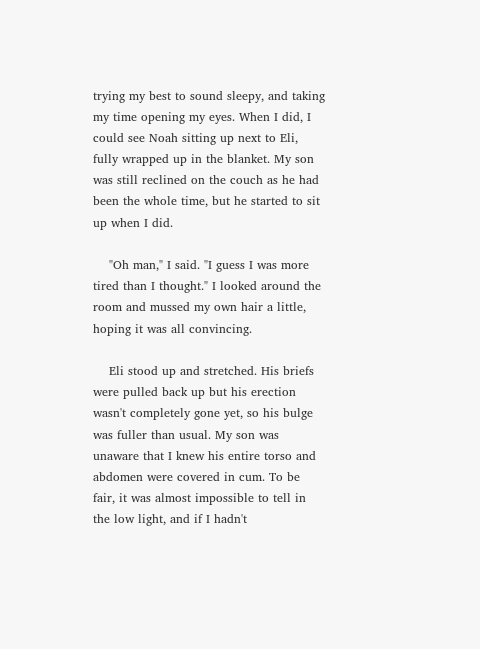trying my best to sound sleepy, and taking my time opening my eyes. When I did, I could see Noah sitting up next to Eli, fully wrapped up in the blanket. My son was still reclined on the couch as he had been the whole time, but he started to sit up when I did.

    "Oh man," I said. "I guess I was more tired than I thought." I looked around the room and mussed my own hair a little, hoping it was all convincing.

    Eli stood up and stretched. His briefs were pulled back up but his erection wasn't completely gone yet, so his bulge was fuller than usual. My son was unaware that I knew his entire torso and abdomen were covered in cum. To be fair, it was almost impossible to tell in the low light, and if I hadn't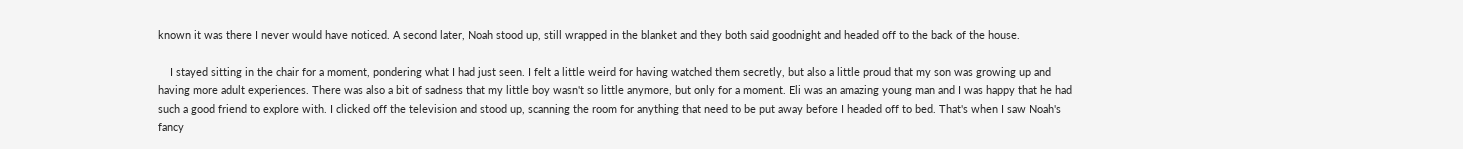known it was there I never would have noticed. A second later, Noah stood up, still wrapped in the blanket and they both said goodnight and headed off to the back of the house.

    I stayed sitting in the chair for a moment, pondering what I had just seen. I felt a little weird for having watched them secretly, but also a little proud that my son was growing up and having more adult experiences. There was also a bit of sadness that my little boy wasn't so little anymore, but only for a moment. Eli was an amazing young man and I was happy that he had such a good friend to explore with. I clicked off the television and stood up, scanning the room for anything that need to be put away before I headed off to bed. That's when I saw Noah's fancy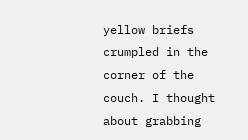yellow briefs crumpled in the corner of the couch. I thought about grabbing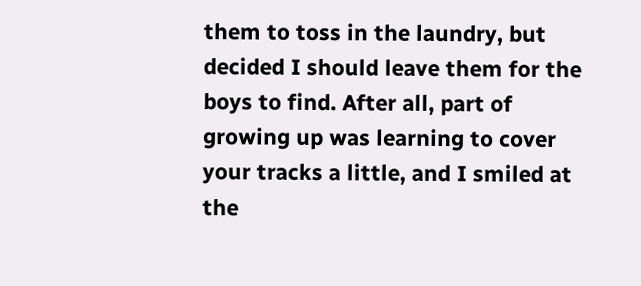them to toss in the laundry, but decided I should leave them for the boys to find. After all, part of growing up was learning to cover your tracks a little, and I smiled at the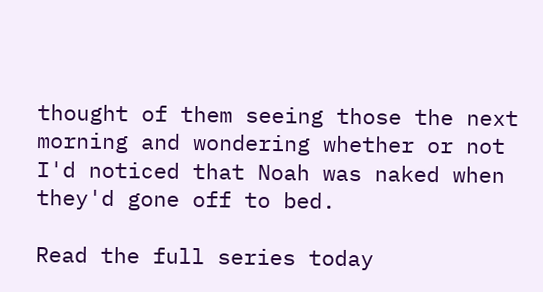thought of them seeing those the next morning and wondering whether or not I'd noticed that Noah was naked when they'd gone off to bed.

Read the full series today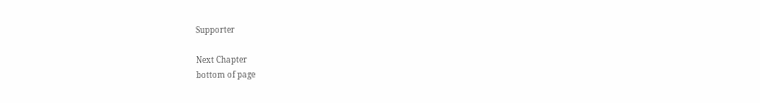Supporter

Next Chapter
bottom of page